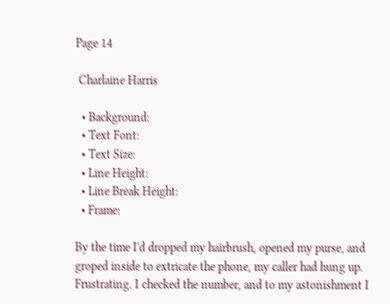Page 14

 Charlaine Harris

  • Background:
  • Text Font:
  • Text Size:
  • Line Height:
  • Line Break Height:
  • Frame:

By the time I'd dropped my hairbrush, opened my purse, and groped inside to extricate the phone, my caller had hung up. Frustrating. I checked the number, and to my astonishment I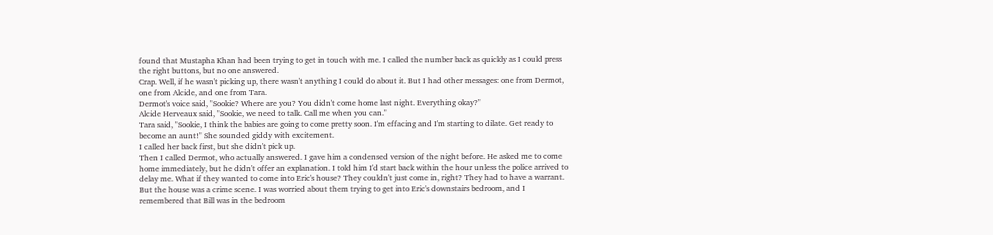found that Mustapha Khan had been trying to get in touch with me. I called the number back as quickly as I could press the right buttons, but no one answered.
Crap. Well, if he wasn't picking up, there wasn't anything I could do about it. But I had other messages: one from Dermot, one from Alcide, and one from Tara.
Dermot's voice said, "Sookie? Where are you? You didn't come home last night. Everything okay?"
Alcide Herveaux said, "Sookie, we need to talk. Call me when you can."
Tara said, "Sookie, I think the babies are going to come pretty soon. I'm effacing and I'm starting to dilate. Get ready to become an aunt!" She sounded giddy with excitement.
I called her back first, but she didn't pick up.
Then I called Dermot, who actually answered. I gave him a condensed version of the night before. He asked me to come home immediately, but he didn't offer an explanation. I told him I'd start back within the hour unless the police arrived to delay me. What if they wanted to come into Eric's house? They couldn't just come in, right? They had to have a warrant. But the house was a crime scene. I was worried about them trying to get into Eric's downstairs bedroom, and I remembered that Bill was in the bedroom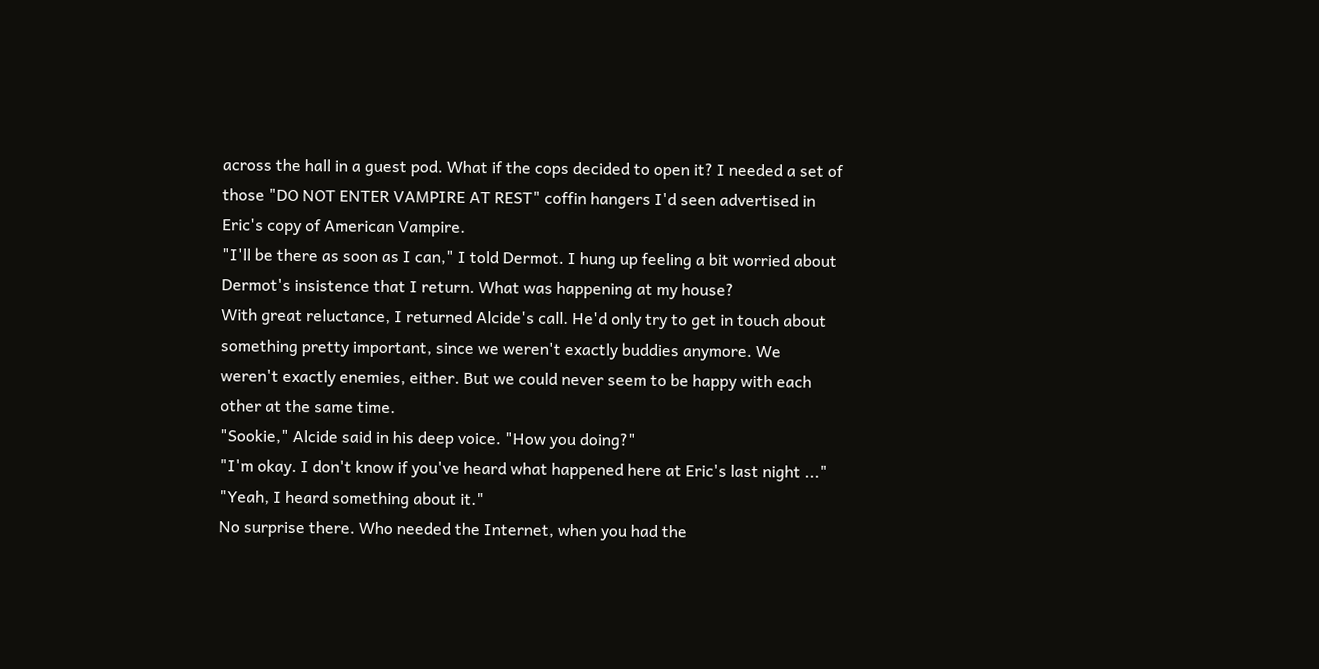across the hall in a guest pod. What if the cops decided to open it? I needed a set of those "DO NOT ENTER VAMPIRE AT REST" coffin hangers I'd seen advertised in Eric's copy of American Vampire.
"I'll be there as soon as I can," I told Dermot. I hung up feeling a bit worried about Dermot's insistence that I return. What was happening at my house?
With great reluctance, I returned Alcide's call. He'd only try to get in touch about something pretty important, since we weren't exactly buddies anymore. We weren't exactly enemies, either. But we could never seem to be happy with each other at the same time.
"Sookie," Alcide said in his deep voice. "How you doing?"
"I'm okay. I don't know if you've heard what happened here at Eric's last night ..."
"Yeah, I heard something about it."
No surprise there. Who needed the Internet, when you had the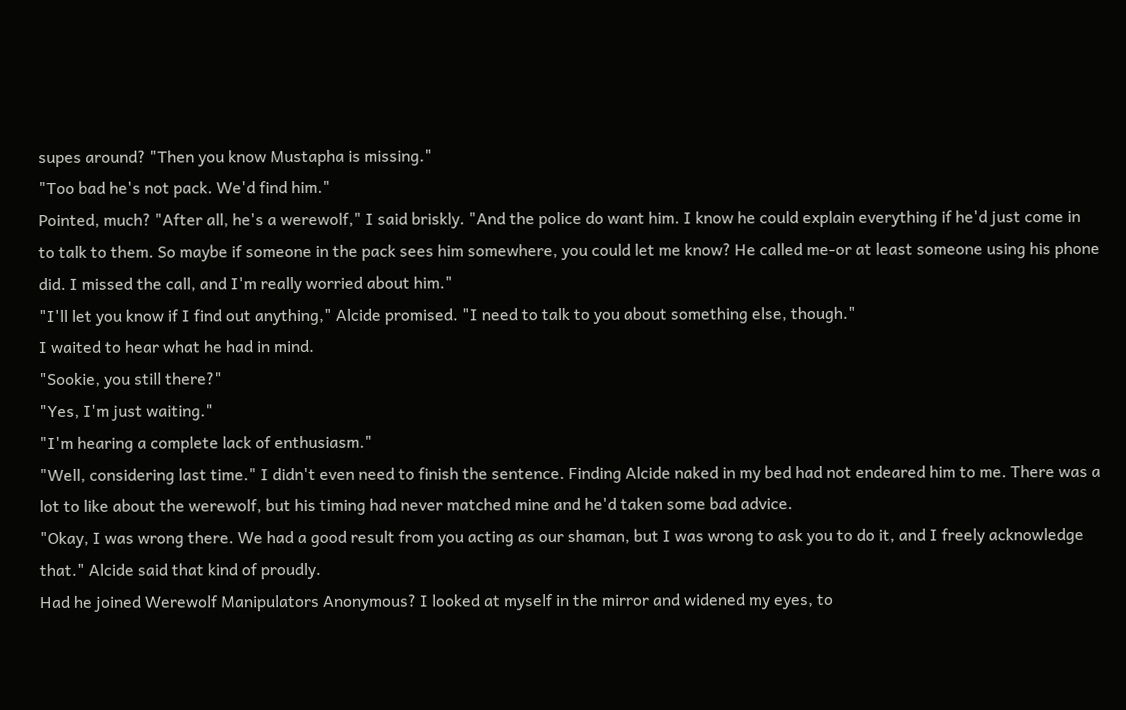supes around? "Then you know Mustapha is missing."
"Too bad he's not pack. We'd find him."
Pointed, much? "After all, he's a werewolf," I said briskly. "And the police do want him. I know he could explain everything if he'd just come in to talk to them. So maybe if someone in the pack sees him somewhere, you could let me know? He called me-or at least someone using his phone did. I missed the call, and I'm really worried about him."
"I'll let you know if I find out anything," Alcide promised. "I need to talk to you about something else, though."
I waited to hear what he had in mind.
"Sookie, you still there?"
"Yes, I'm just waiting."
"I'm hearing a complete lack of enthusiasm."
"Well, considering last time." I didn't even need to finish the sentence. Finding Alcide naked in my bed had not endeared him to me. There was a lot to like about the werewolf, but his timing had never matched mine and he'd taken some bad advice.
"Okay, I was wrong there. We had a good result from you acting as our shaman, but I was wrong to ask you to do it, and I freely acknowledge that." Alcide said that kind of proudly.
Had he joined Werewolf Manipulators Anonymous? I looked at myself in the mirror and widened my eyes, to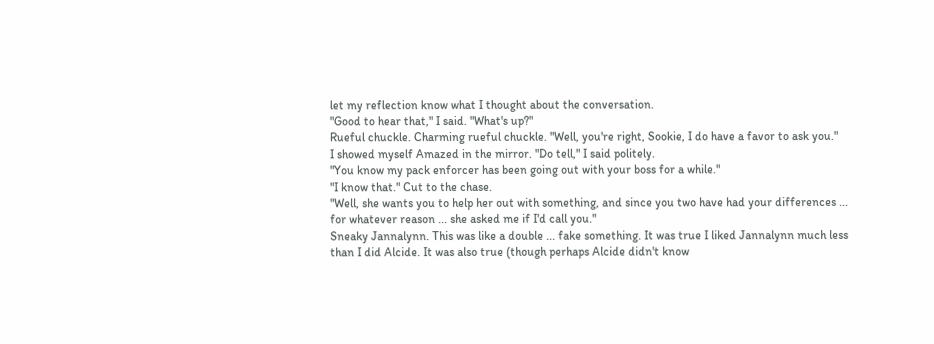let my reflection know what I thought about the conversation.
"Good to hear that," I said. "What's up?"
Rueful chuckle. Charming rueful chuckle. "Well, you're right, Sookie, I do have a favor to ask you."
I showed myself Amazed in the mirror. "Do tell," I said politely.
"You know my pack enforcer has been going out with your boss for a while."
"I know that." Cut to the chase.
"Well, she wants you to help her out with something, and since you two have had your differences ... for whatever reason ... she asked me if I'd call you."
Sneaky Jannalynn. This was like a double ... fake something. It was true I liked Jannalynn much less than I did Alcide. It was also true (though perhaps Alcide didn't know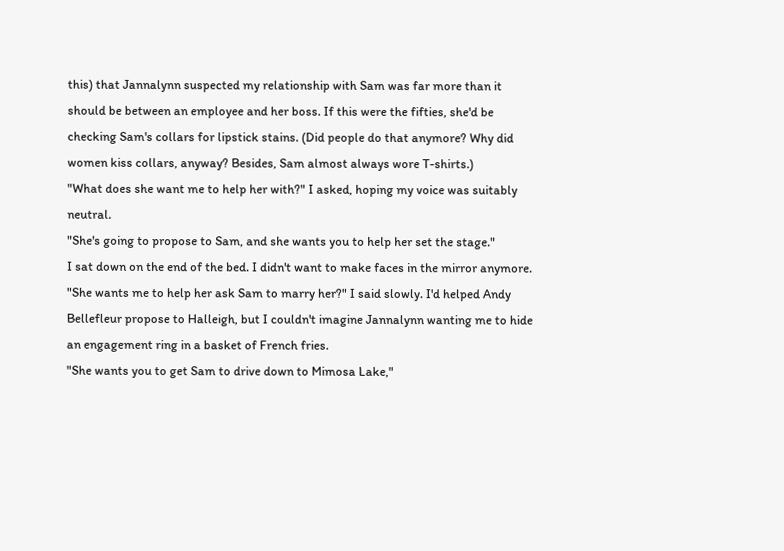this) that Jannalynn suspected my relationship with Sam was far more than it should be between an employee and her boss. If this were the fifties, she'd be checking Sam's collars for lipstick stains. (Did people do that anymore? Why did women kiss collars, anyway? Besides, Sam almost always wore T-shirts.)
"What does she want me to help her with?" I asked, hoping my voice was suitably neutral.
"She's going to propose to Sam, and she wants you to help her set the stage."
I sat down on the end of the bed. I didn't want to make faces in the mirror anymore. "She wants me to help her ask Sam to marry her?" I said slowly. I'd helped Andy Bellefleur propose to Halleigh, but I couldn't imagine Jannalynn wanting me to hide an engagement ring in a basket of French fries.
"She wants you to get Sam to drive down to Mimosa Lake,"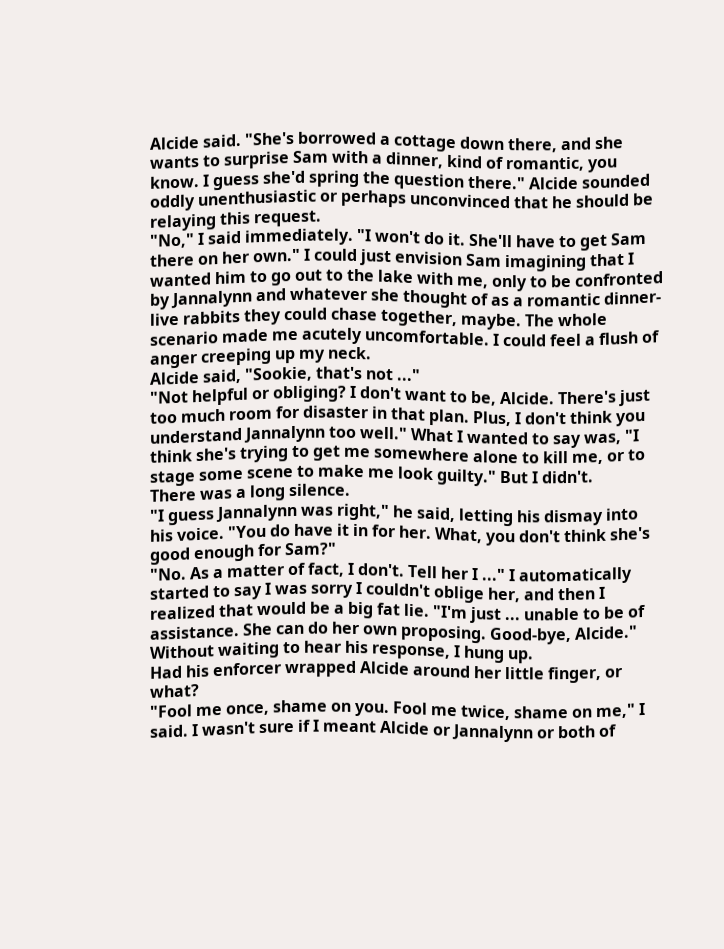Alcide said. "She's borrowed a cottage down there, and she wants to surprise Sam with a dinner, kind of romantic, you know. I guess she'd spring the question there." Alcide sounded oddly unenthusiastic or perhaps unconvinced that he should be relaying this request.
"No," I said immediately. "I won't do it. She'll have to get Sam there on her own." I could just envision Sam imagining that I wanted him to go out to the lake with me, only to be confronted by Jannalynn and whatever she thought of as a romantic dinner-live rabbits they could chase together, maybe. The whole scenario made me acutely uncomfortable. I could feel a flush of anger creeping up my neck.
Alcide said, "Sookie, that's not ..."
"Not helpful or obliging? I don't want to be, Alcide. There's just too much room for disaster in that plan. Plus, I don't think you understand Jannalynn too well." What I wanted to say was, "I think she's trying to get me somewhere alone to kill me, or to stage some scene to make me look guilty." But I didn't.
There was a long silence.
"I guess Jannalynn was right," he said, letting his dismay into his voice. "You do have it in for her. What, you don't think she's good enough for Sam?"
"No. As a matter of fact, I don't. Tell her I ..." I automatically started to say I was sorry I couldn't oblige her, and then I realized that would be a big fat lie. "I'm just ... unable to be of assistance. She can do her own proposing. Good-bye, Alcide." Without waiting to hear his response, I hung up.
Had his enforcer wrapped Alcide around her little finger, or what?
"Fool me once, shame on you. Fool me twice, shame on me," I said. I wasn't sure if I meant Alcide or Jannalynn or both of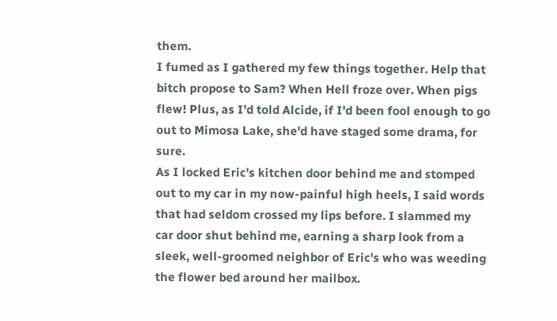them.
I fumed as I gathered my few things together. Help that bitch propose to Sam? When Hell froze over. When pigs flew! Plus, as I'd told Alcide, if I'd been fool enough to go out to Mimosa Lake, she'd have staged some drama, for sure.
As I locked Eric's kitchen door behind me and stomped out to my car in my now-painful high heels, I said words that had seldom crossed my lips before. I slammed my car door shut behind me, earning a sharp look from a sleek, well-groomed neighbor of Eric's who was weeding the flower bed around her mailbox.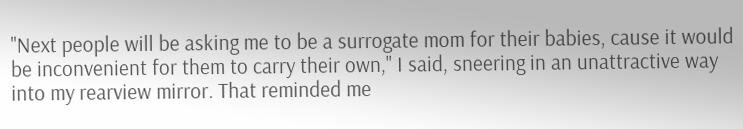"Next people will be asking me to be a surrogate mom for their babies, cause it would be inconvenient for them to carry their own," I said, sneering in an unattractive way into my rearview mirror. That reminded me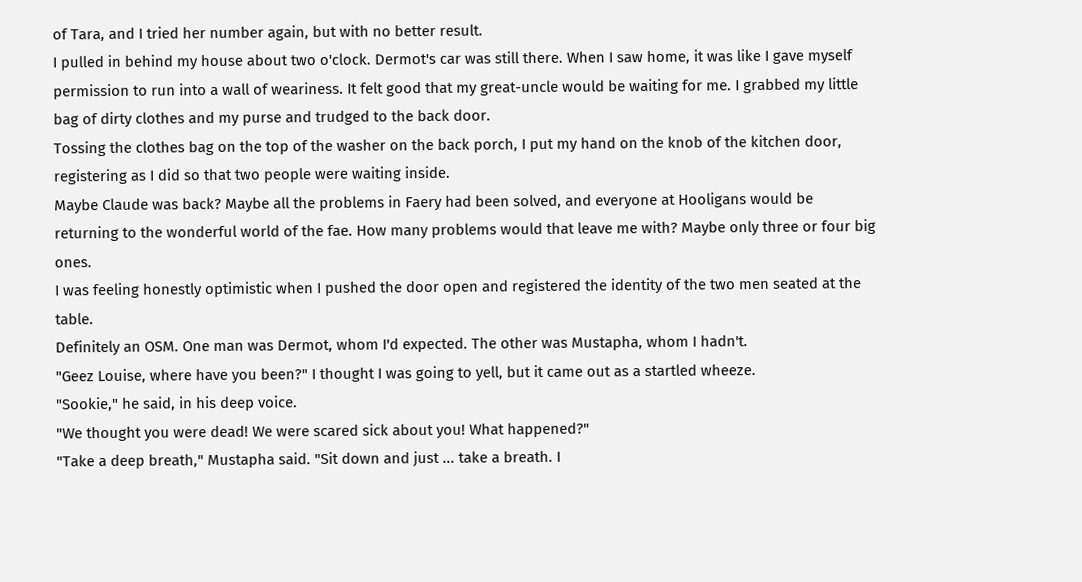of Tara, and I tried her number again, but with no better result.
I pulled in behind my house about two o'clock. Dermot's car was still there. When I saw home, it was like I gave myself permission to run into a wall of weariness. It felt good that my great-uncle would be waiting for me. I grabbed my little bag of dirty clothes and my purse and trudged to the back door.
Tossing the clothes bag on the top of the washer on the back porch, I put my hand on the knob of the kitchen door, registering as I did so that two people were waiting inside.
Maybe Claude was back? Maybe all the problems in Faery had been solved, and everyone at Hooligans would be returning to the wonderful world of the fae. How many problems would that leave me with? Maybe only three or four big ones.
I was feeling honestly optimistic when I pushed the door open and registered the identity of the two men seated at the table.
Definitely an OSM. One man was Dermot, whom I'd expected. The other was Mustapha, whom I hadn't.
"Geez Louise, where have you been?" I thought I was going to yell, but it came out as a startled wheeze.
"Sookie," he said, in his deep voice.
"We thought you were dead! We were scared sick about you! What happened?"
"Take a deep breath," Mustapha said. "Sit down and just ... take a breath. I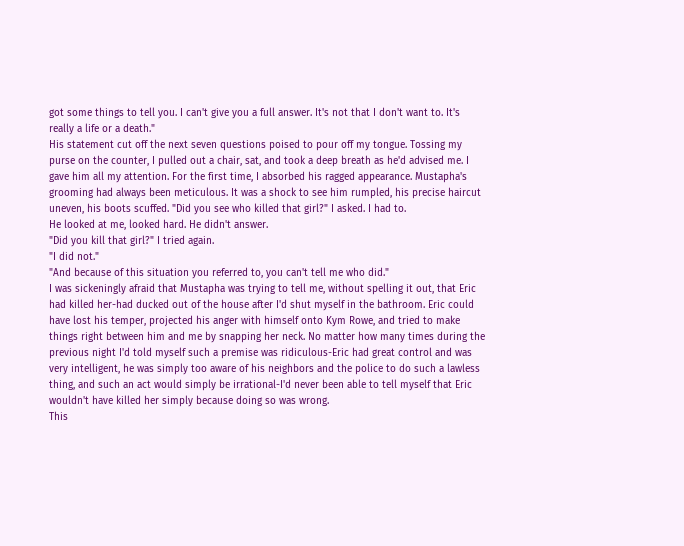got some things to tell you. I can't give you a full answer. It's not that I don't want to. It's really a life or a death."
His statement cut off the next seven questions poised to pour off my tongue. Tossing my purse on the counter, I pulled out a chair, sat, and took a deep breath as he'd advised me. I gave him all my attention. For the first time, I absorbed his ragged appearance. Mustapha's grooming had always been meticulous. It was a shock to see him rumpled, his precise haircut uneven, his boots scuffed. "Did you see who killed that girl?" I asked. I had to.
He looked at me, looked hard. He didn't answer.
"Did you kill that girl?" I tried again.
"I did not."
"And because of this situation you referred to, you can't tell me who did."
I was sickeningly afraid that Mustapha was trying to tell me, without spelling it out, that Eric had killed her-had ducked out of the house after I'd shut myself in the bathroom. Eric could have lost his temper, projected his anger with himself onto Kym Rowe, and tried to make things right between him and me by snapping her neck. No matter how many times during the previous night I'd told myself such a premise was ridiculous-Eric had great control and was very intelligent, he was simply too aware of his neighbors and the police to do such a lawless thing, and such an act would simply be irrational-I'd never been able to tell myself that Eric wouldn't have killed her simply because doing so was wrong.
This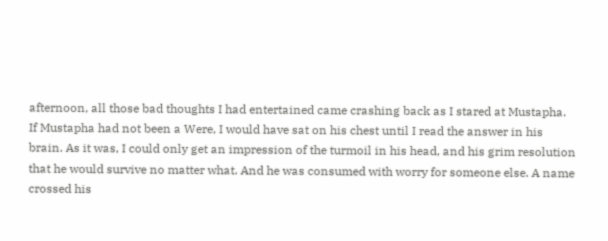afternoon, all those bad thoughts I had entertained came crashing back as I stared at Mustapha.
If Mustapha had not been a Were, I would have sat on his chest until I read the answer in his brain. As it was, I could only get an impression of the turmoil in his head, and his grim resolution that he would survive no matter what. And he was consumed with worry for someone else. A name crossed his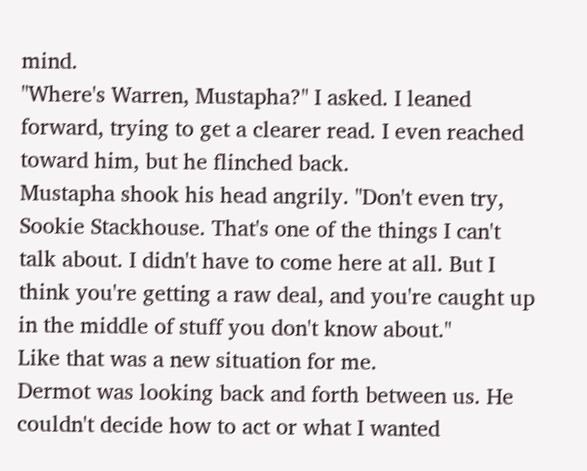mind.
"Where's Warren, Mustapha?" I asked. I leaned forward, trying to get a clearer read. I even reached toward him, but he flinched back.
Mustapha shook his head angrily. "Don't even try, Sookie Stackhouse. That's one of the things I can't talk about. I didn't have to come here at all. But I think you're getting a raw deal, and you're caught up in the middle of stuff you don't know about."
Like that was a new situation for me.
Dermot was looking back and forth between us. He couldn't decide how to act or what I wanted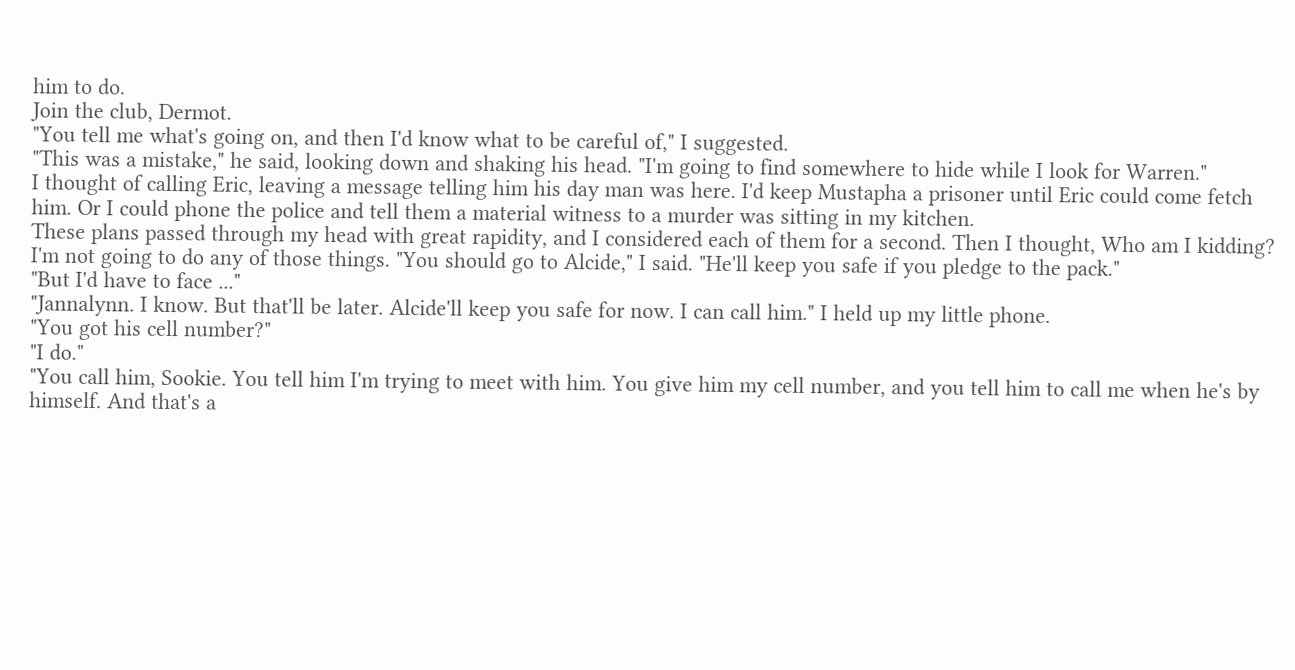him to do.
Join the club, Dermot.
"You tell me what's going on, and then I'd know what to be careful of," I suggested.
"This was a mistake," he said, looking down and shaking his head. "I'm going to find somewhere to hide while I look for Warren."
I thought of calling Eric, leaving a message telling him his day man was here. I'd keep Mustapha a prisoner until Eric could come fetch him. Or I could phone the police and tell them a material witness to a murder was sitting in my kitchen.
These plans passed through my head with great rapidity, and I considered each of them for a second. Then I thought, Who am I kidding? I'm not going to do any of those things. "You should go to Alcide," I said. "He'll keep you safe if you pledge to the pack."
"But I'd have to face ..."
"Jannalynn. I know. But that'll be later. Alcide'll keep you safe for now. I can call him." I held up my little phone.
"You got his cell number?"
"I do."
"You call him, Sookie. You tell him I'm trying to meet with him. You give him my cell number, and you tell him to call me when he's by himself. And that's a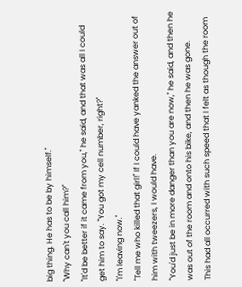big thing. He has to be by himself."
"Why can't you call him?"
"It'd be better if it came from you," he said, and that was all I could get him to say. "You got my cell number, right?"
"I'm leaving now."
"Tell me who killed that girl!" If I could have yanked the answer out of him with tweezers, I would have.
"You'd just be in more danger than you are now," he said, and then he was out of the room and onto his bike, and then he was gone.
This had all occurred with such speed that I felt as though the room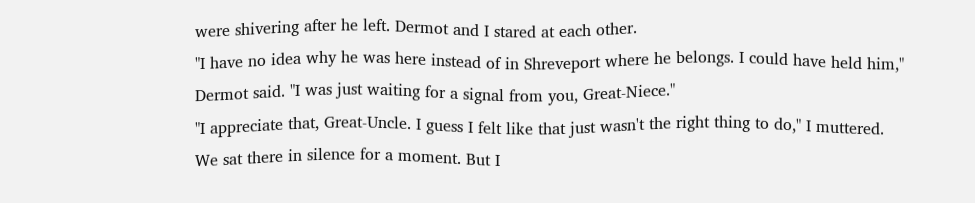were shivering after he left. Dermot and I stared at each other.
"I have no idea why he was here instead of in Shreveport where he belongs. I could have held him," Dermot said. "I was just waiting for a signal from you, Great-Niece."
"I appreciate that, Great-Uncle. I guess I felt like that just wasn't the right thing to do," I muttered.
We sat there in silence for a moment. But I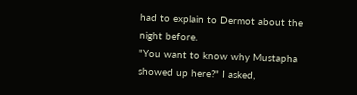had to explain to Dermot about the night before.
"You want to know why Mustapha showed up here?" I asked,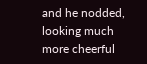and he nodded, looking much more cheerful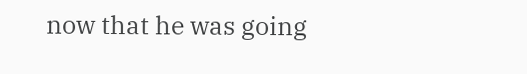now that he was going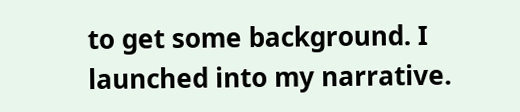to get some background. I launched into my narrative.